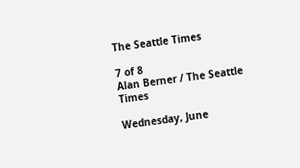The Seattle Times

7 of 8
Alan Berner / The Seattle Times

Wednesday, June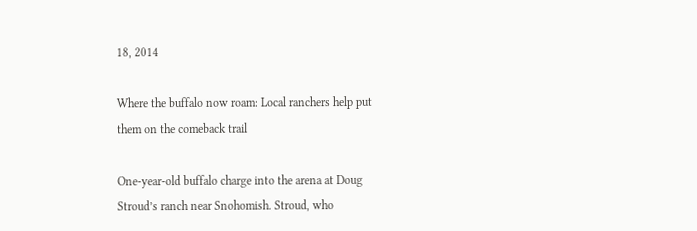18, 2014

Where the buffalo now roam: Local ranchers help put them on the comeback trail

One-year-old buffalo charge into the arena at Doug Stroud’s ranch near Snohomish. Stroud, who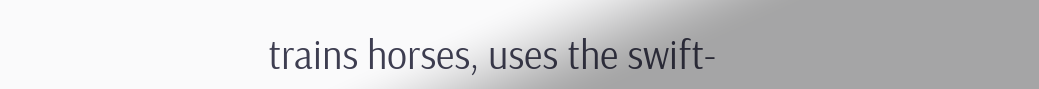trains horses, uses the swift-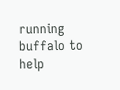running buffalo to help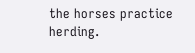the horses practice herding.